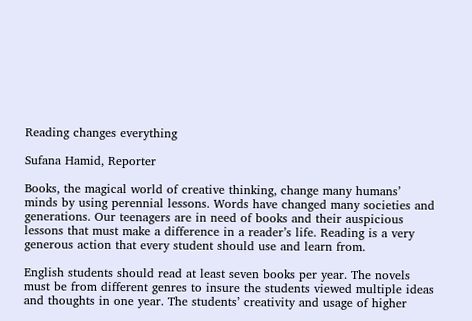Reading changes everything

Sufana Hamid, Reporter

Books, the magical world of creative thinking, change many humans’ minds by using perennial lessons. Words have changed many societies and generations. Our teenagers are in need of books and their auspicious lessons that must make a difference in a reader’s life. Reading is a very generous action that every student should use and learn from.

English students should read at least seven books per year. The novels must be from different genres to insure the students viewed multiple ideas and thoughts in one year. The students’ creativity and usage of higher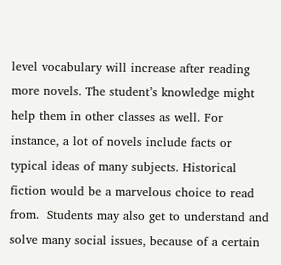level vocabulary will increase after reading more novels. The student’s knowledge might help them in other classes as well. For instance, a lot of novels include facts or typical ideas of many subjects. Historical fiction would be a marvelous choice to read from.  Students may also get to understand and solve many social issues, because of a certain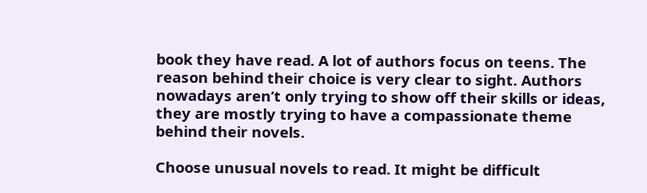book they have read. A lot of authors focus on teens. The reason behind their choice is very clear to sight. Authors nowadays aren’t only trying to show off their skills or ideas, they are mostly trying to have a compassionate theme behind their novels.

Choose unusual novels to read. It might be difficult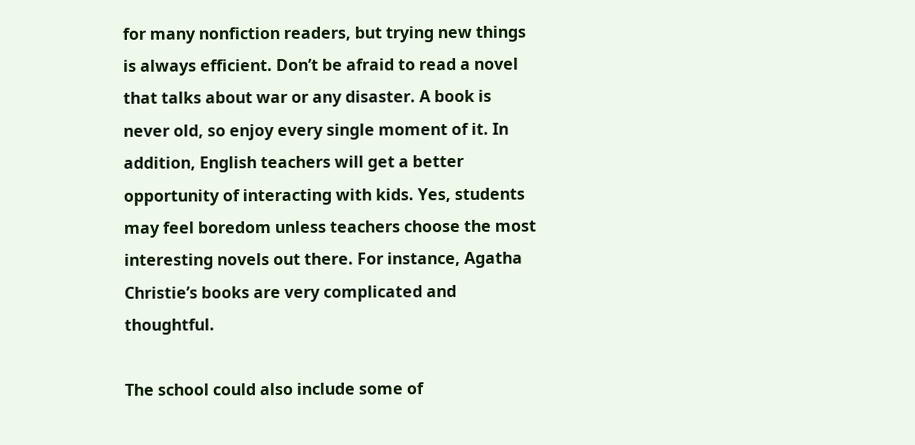for many nonfiction readers, but trying new things is always efficient. Don’t be afraid to read a novel that talks about war or any disaster. A book is never old, so enjoy every single moment of it. In addition, English teachers will get a better opportunity of interacting with kids. Yes, students may feel boredom unless teachers choose the most interesting novels out there. For instance, Agatha Christie’s books are very complicated and thoughtful.

The school could also include some of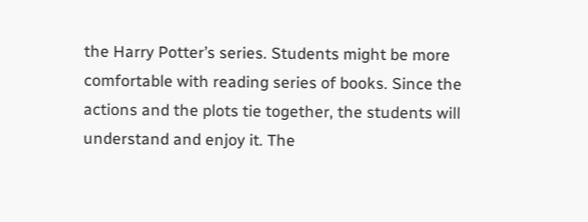the Harry Potter’s series. Students might be more comfortable with reading series of books. Since the actions and the plots tie together, the students will understand and enjoy it. The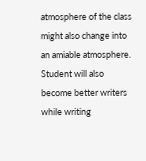atmosphere of the class might also change into an amiable atmosphere. Student will also become better writers while writing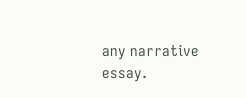any narrative essay.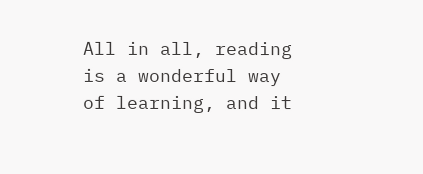All in all, reading is a wonderful way of learning, and it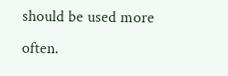should be used more often.